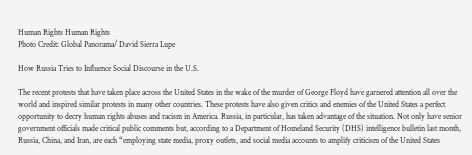Human Rights Human Rights
Photo Credit: Global Panorama/ David Sierra Lupe

How Russia Tries to Influence Social Discourse in the U.S.

The recent protests that have taken place across the United States in the wake of the murder of George Floyd have garnered attention all over the world and inspired similar protests in many other countries. These protests have also given critics and enemies of the United States a perfect opportunity to decry human rights abuses and racism in America. Russia, in particular, has taken advantage of the situation. Not only have senior government officials made critical public comments but, according to a Department of Homeland Security (DHS) intelligence bulletin last month, Russia, China, and Iran, are each “employing state media, proxy outlets, and social media accounts to amplify criticism of the United States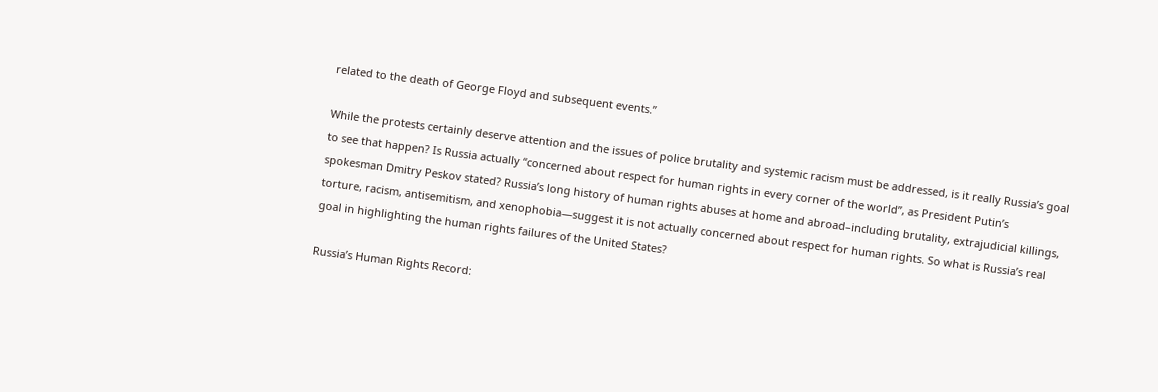related to the death of George Floyd and subsequent events.”

While the protests certainly deserve attention and the issues of police brutality and systemic racism must be addressed, is it really Russia’s goal to see that happen? Is Russia actually “concerned about respect for human rights in every corner of the world”, as President Putin’s spokesman Dmitry Peskov stated? Russia’s long history of human rights abuses at home and abroad–including brutality, extrajudicial killings, torture, racism, antisemitism, and xenophobia—suggest it is not actually concerned about respect for human rights. So what is Russia’s real goal in highlighting the human rights failures of the United States?

Russia’s Human Rights Record: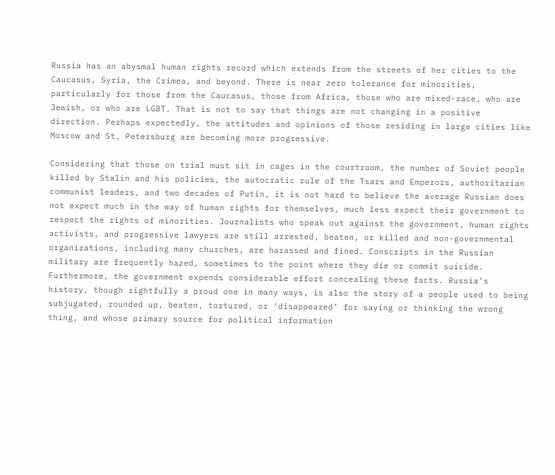Russia has an abysmal human rights record which extends from the streets of her cities to the Caucasus, Syria, the Crimea, and beyond. There is near zero tolerance for minorities, particularly for those from the Caucasus, those from Africa, those who are mixed-race, who are Jewish, or who are LGBT. That is not to say that things are not changing in a positive direction. Perhaps expectedly, the attitudes and opinions of those residing in large cities like Moscow and St. Petersburg are becoming more progressive.

Considering that those on trial must sit in cages in the courtroom, the number of Soviet people killed by Stalin and his policies, the autocratic rule of the Tsars and Emperors, authoritarian communist leaders, and two decades of Putin, it is not hard to believe the average Russian does not expect much in the way of human rights for themselves, much less expect their government to respect the rights of minorities. Journalists who speak out against the government, human rights activists, and progressive lawyers are still arrested, beaten, or killed and non-governmental organizations, including many churches, are harassed and fined. Conscripts in the Russian military are frequently hazed, sometimes to the point where they die or commit suicide. Furthermore, the government expends considerable effort concealing these facts. Russia’s history, though rightfully a proud one in many ways, is also the story of a people used to being subjugated, rounded up, beaten, tortured, or ‘disappeared’ for saying or thinking the wrong thing, and whose primary source for political information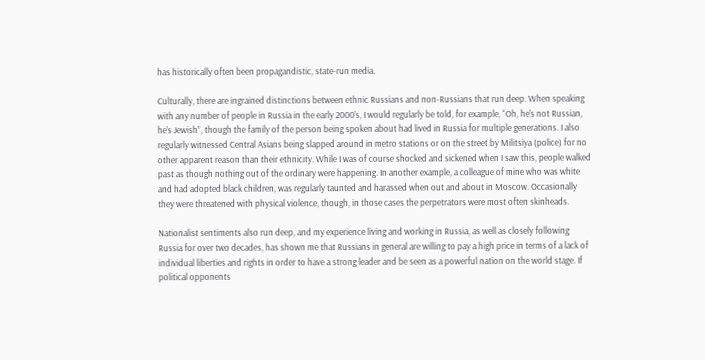has historically often been propagandistic, state-run media.

Culturally, there are ingrained distinctions between ethnic Russians and non-Russians that run deep. When speaking with any number of people in Russia in the early 2000’s, I would regularly be told, for example, “Oh, he’s not Russian, he’s Jewish”, though the family of the person being spoken about had lived in Russia for multiple generations. I also regularly witnessed Central Asians being slapped around in metro stations or on the street by Militsiya (police) for no other apparent reason than their ethnicity. While I was of course shocked and sickened when I saw this, people walked past as though nothing out of the ordinary were happening. In another example, a colleague of mine who was white and had adopted black children, was regularly taunted and harassed when out and about in Moscow. Occasionally they were threatened with physical violence, though, in those cases the perpetrators were most often skinheads.

Nationalist sentiments also run deep, and my experience living and working in Russia, as well as closely following Russia for over two decades, has shown me that Russians in general are willing to pay a high price in terms of a lack of individual liberties and rights in order to have a strong leader and be seen as a powerful nation on the world stage. If political opponents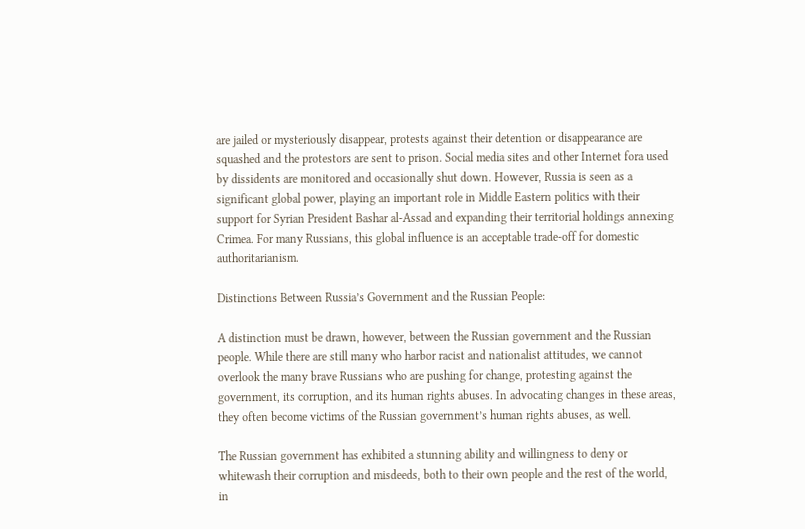are jailed or mysteriously disappear, protests against their detention or disappearance are squashed and the protestors are sent to prison. Social media sites and other Internet fora used by dissidents are monitored and occasionally shut down. However, Russia is seen as a significant global power, playing an important role in Middle Eastern politics with their support for Syrian President Bashar al-Assad and expanding their territorial holdings annexing Crimea. For many Russians, this global influence is an acceptable trade-off for domestic authoritarianism.

Distinctions Between Russia’s Government and the Russian People:

A distinction must be drawn, however, between the Russian government and the Russian people. While there are still many who harbor racist and nationalist attitudes, we cannot overlook the many brave Russians who are pushing for change, protesting against the government, its corruption, and its human rights abuses. In advocating changes in these areas, they often become victims of the Russian government’s human rights abuses, as well.

The Russian government has exhibited a stunning ability and willingness to deny or whitewash their corruption and misdeeds, both to their own people and the rest of the world, in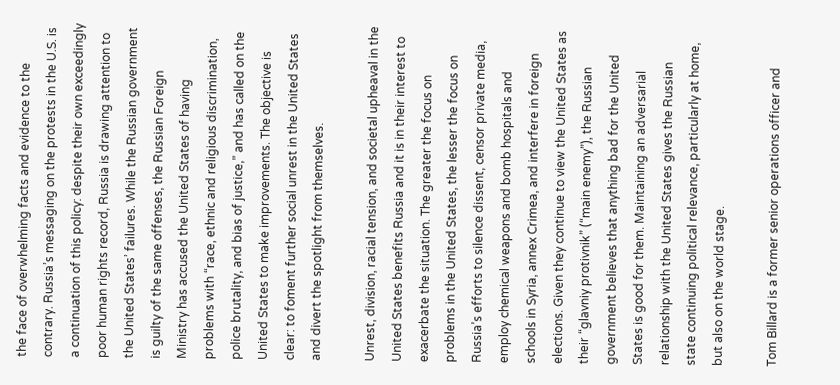the face of overwhelming facts and evidence to the contrary. Russia’s messaging on the protests in the U.S. is a continuation of this policy: despite their own exceedingly poor human rights record, Russia is drawing attention to the United States’ failures. While the Russian government is guilty of the same offenses, the Russian Foreign Ministry has accused the United States of having problems with “race, ethnic and religious discrimination, police brutality, and bias of justice,” and has called on the United States to make improvements. The objective is clear: to foment further social unrest in the United States and divert the spotlight from themselves.

Unrest, division, racial tension, and societal upheaval in the United States benefits Russia and it is in their interest to exacerbate the situation. The greater the focus on problems in the United States, the lesser the focus on Russia’s efforts to silence dissent, censor private media, employ chemical weapons and bomb hospitals and schools in Syria, annex Crimea, and interfere in foreign elections. Given they continue to view the United States as their “glavniy protivnik” (“main enemy”), the Russian government believes that anything bad for the United States is good for them. Maintaining an adversarial relationship with the United States gives the Russian state continuing political relevance, particularly at home, but also on the world stage.

Tom Billard is a former senior operations officer and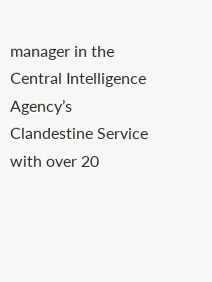manager in the Central Intelligence Agency’s Clandestine Service with over 20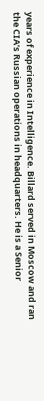years of experience in Intelligence. Billard served in Moscow and ran the CIA’s Russian operations in headquarters. He is a Senior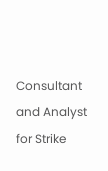Consultant and Analyst for Strike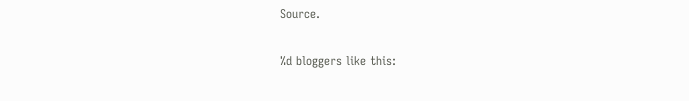Source.

%d bloggers like this: